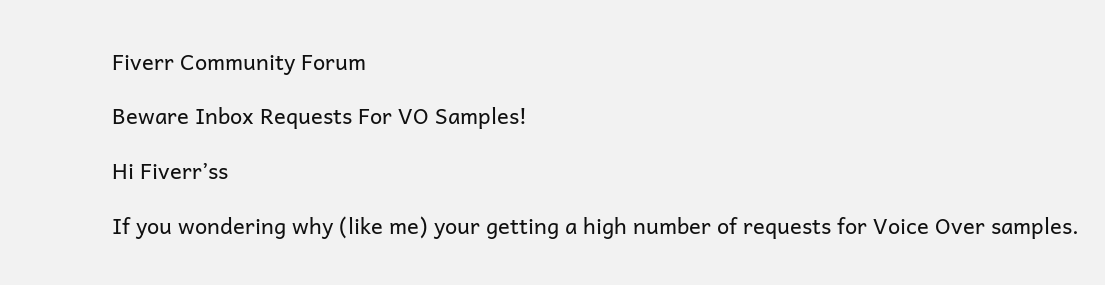Fiverr Community Forum

Beware Inbox Requests For VO Samples!

Hi Fiverr’ss

If you wondering why (like me) your getting a high number of requests for Voice Over samples.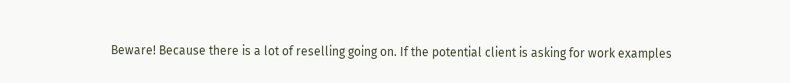Beware! Because there is a lot of reselling going on. If the potential client is asking for work examples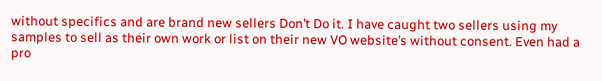without specifics and are brand new sellers Don’t Do it. I have caught two sellers using my samples to sell as their own work or list on their new VO website’s without consent. Even had a pro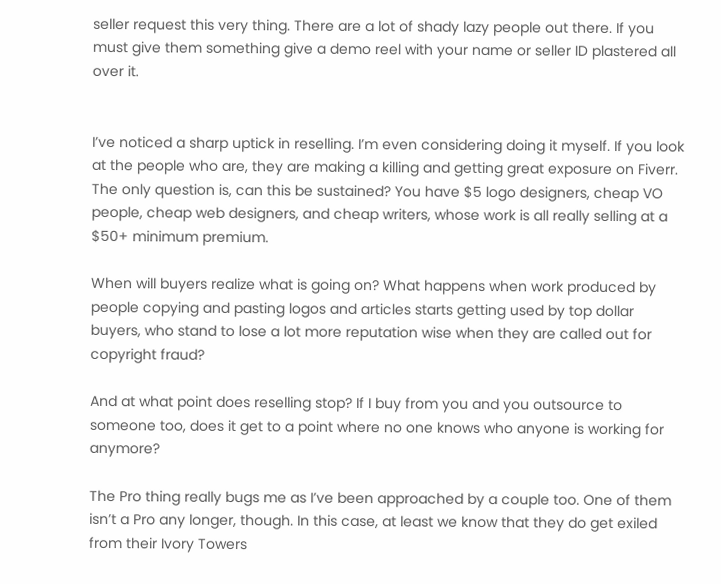seller request this very thing. There are a lot of shady lazy people out there. If you must give them something give a demo reel with your name or seller ID plastered all over it.


I’ve noticed a sharp uptick in reselling. I’m even considering doing it myself. If you look at the people who are, they are making a killing and getting great exposure on Fiverr. The only question is, can this be sustained? You have $5 logo designers, cheap VO people, cheap web designers, and cheap writers, whose work is all really selling at a $50+ minimum premium.

When will buyers realize what is going on? What happens when work produced by people copying and pasting logos and articles starts getting used by top dollar buyers, who stand to lose a lot more reputation wise when they are called out for copyright fraud?

And at what point does reselling stop? If I buy from you and you outsource to someone too, does it get to a point where no one knows who anyone is working for anymore?

The Pro thing really bugs me as I’ve been approached by a couple too. One of them isn’t a Pro any longer, though. In this case, at least we know that they do get exiled from their Ivory Towers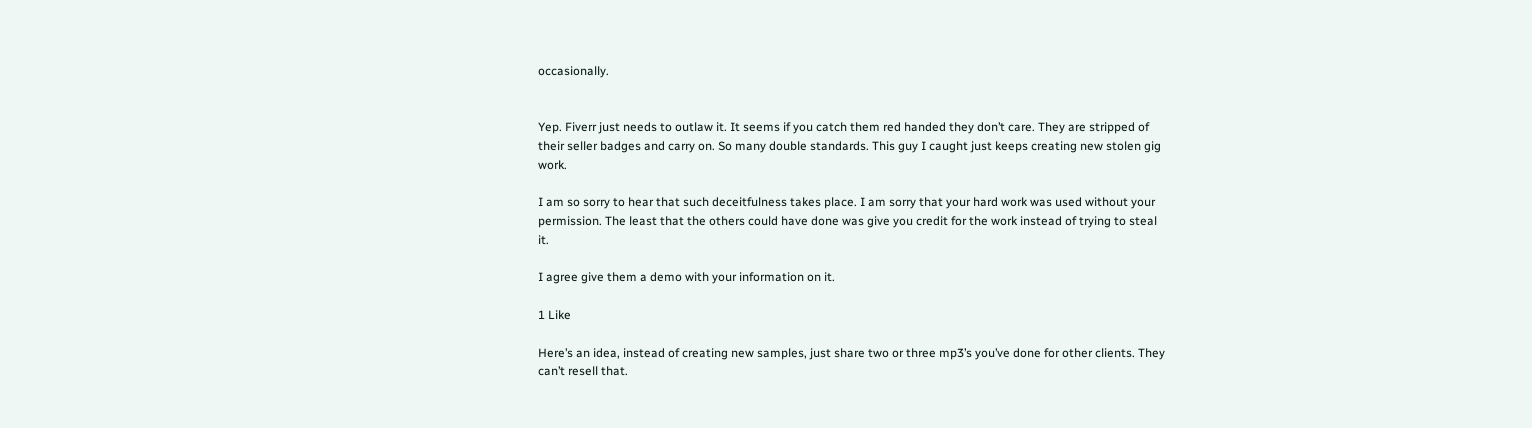occasionally.


Yep. Fiverr just needs to outlaw it. It seems if you catch them red handed they don’t care. They are stripped of their seller badges and carry on. So many double standards. This guy I caught just keeps creating new stolen gig work.

I am so sorry to hear that such deceitfulness takes place. I am sorry that your hard work was used without your permission. The least that the others could have done was give you credit for the work instead of trying to steal it.

I agree give them a demo with your information on it.

1 Like

Here’s an idea, instead of creating new samples, just share two or three mp3’s you’ve done for other clients. They can’t resell that.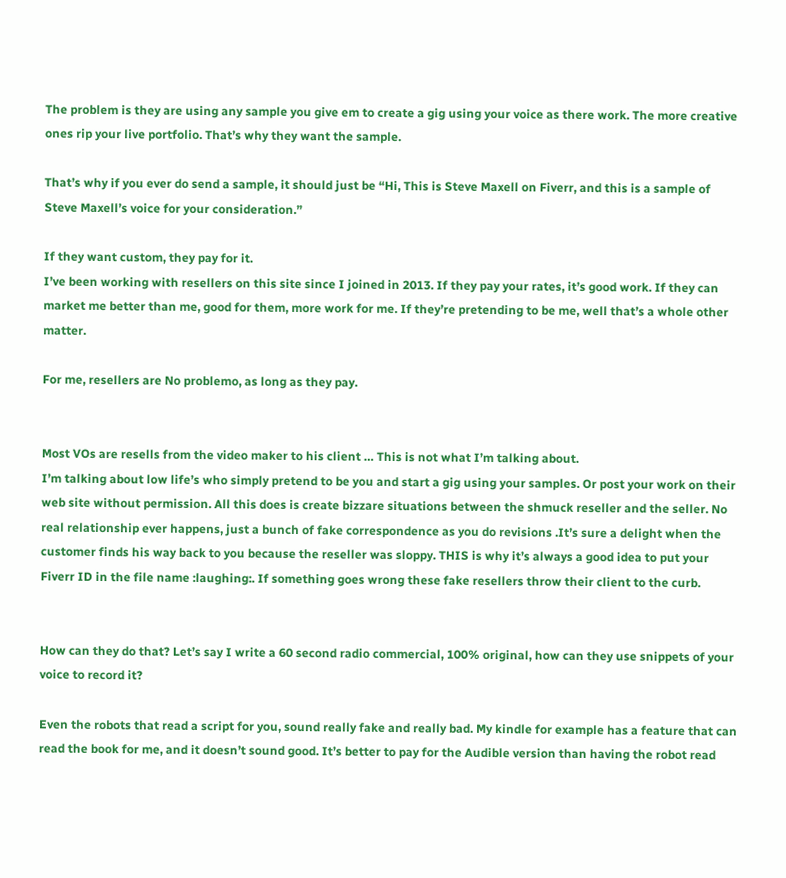The problem is they are using any sample you give em to create a gig using your voice as there work. The more creative ones rip your live portfolio. That’s why they want the sample.

That’s why if you ever do send a sample, it should just be “Hi, This is Steve Maxell on Fiverr, and this is a sample of Steve Maxell’s voice for your consideration.”

If they want custom, they pay for it.
I’ve been working with resellers on this site since I joined in 2013. If they pay your rates, it’s good work. If they can market me better than me, good for them, more work for me. If they’re pretending to be me, well that’s a whole other matter.

For me, resellers are No problemo, as long as they pay.


Most VOs are resells from the video maker to his client … This is not what I’m talking about.
I’m talking about low life’s who simply pretend to be you and start a gig using your samples. Or post your work on their web site without permission. All this does is create bizzare situations between the shmuck reseller and the seller. No real relationship ever happens, just a bunch of fake correspondence as you do revisions .It’s sure a delight when the customer finds his way back to you because the reseller was sloppy. THIS is why it’s always a good idea to put your Fiverr ID in the file name :laughing:. If something goes wrong these fake resellers throw their client to the curb.


How can they do that? Let’s say I write a 60 second radio commercial, 100% original, how can they use snippets of your voice to record it?

Even the robots that read a script for you, sound really fake and really bad. My kindle for example has a feature that can read the book for me, and it doesn’t sound good. It’s better to pay for the Audible version than having the robot read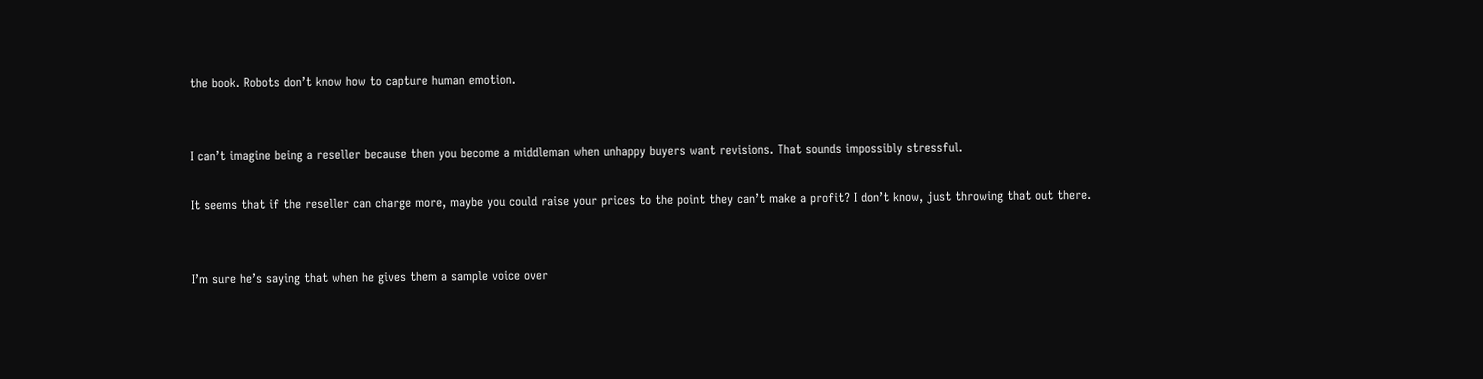the book. Robots don’t know how to capture human emotion.


I can’t imagine being a reseller because then you become a middleman when unhappy buyers want revisions. That sounds impossibly stressful.

It seems that if the reseller can charge more, maybe you could raise your prices to the point they can’t make a profit? I don’t know, just throwing that out there.


I’m sure he’s saying that when he gives them a sample voice over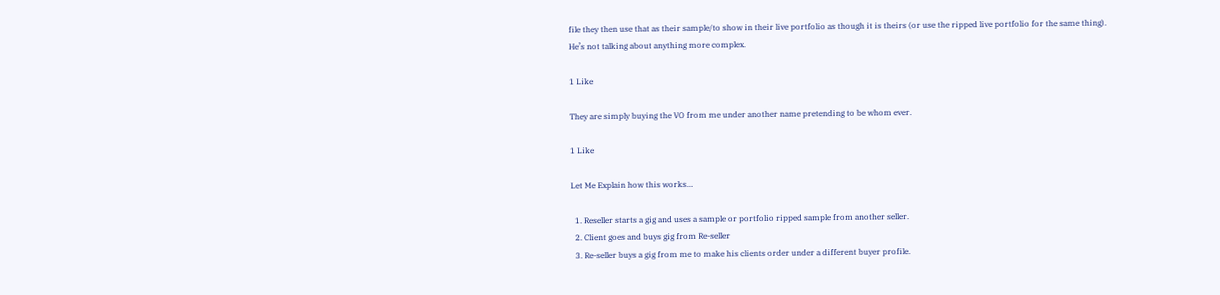file they then use that as their sample/to show in their live portfolio as though it is theirs (or use the ripped live portfolio for the same thing). He’s not talking about anything more complex.

1 Like

They are simply buying the VO from me under another name pretending to be whom ever.

1 Like

Let Me Explain how this works…

  1. Reseller starts a gig and uses a sample or portfolio ripped sample from another seller.
  2. Client goes and buys gig from Re-seller
  3. Re-seller buys a gig from me to make his clients order under a different buyer profile.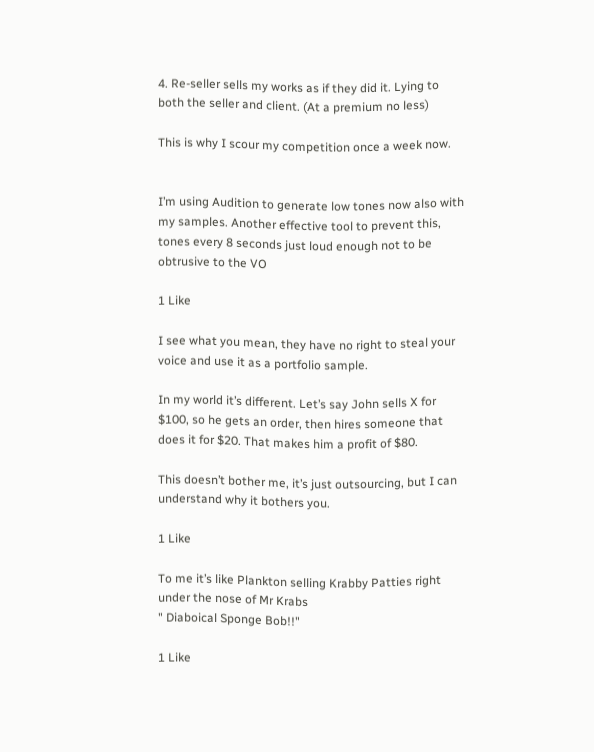4. Re-seller sells my works as if they did it. Lying to both the seller and client. (At a premium no less)

This is why I scour my competition once a week now.


I’m using Audition to generate low tones now also with my samples. Another effective tool to prevent this, tones every 8 seconds just loud enough not to be obtrusive to the VO

1 Like

I see what you mean, they have no right to steal your voice and use it as a portfolio sample.

In my world it’s different. Let’s say John sells X for $100, so he gets an order, then hires someone that does it for $20. That makes him a profit of $80.

This doesn’t bother me, it’s just outsourcing, but I can understand why it bothers you.

1 Like

To me it’s like Plankton selling Krabby Patties right under the nose of Mr Krabs
" Diaboical Sponge Bob!!"

1 Like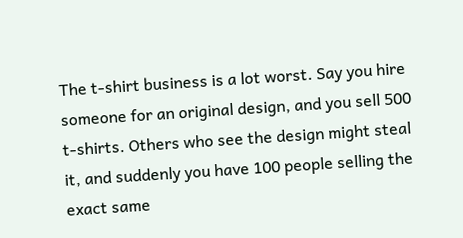The t-shirt business is a lot worst. Say you hire someone for an original design, and you sell 500 t-shirts. Others who see the design might steal it, and suddenly you have 100 people selling the exact same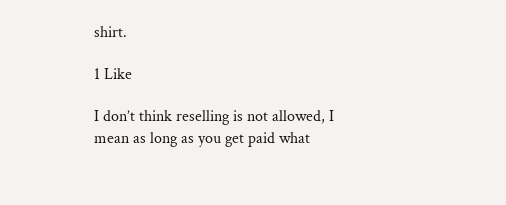shirt.

1 Like

I don’t think reselling is not allowed, I mean as long as you get paid what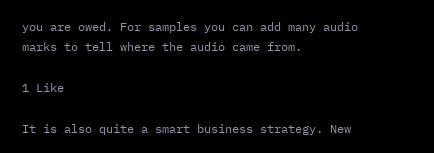you are owed. For samples you can add many audio marks to tell where the audio came from.

1 Like

It is also quite a smart business strategy. New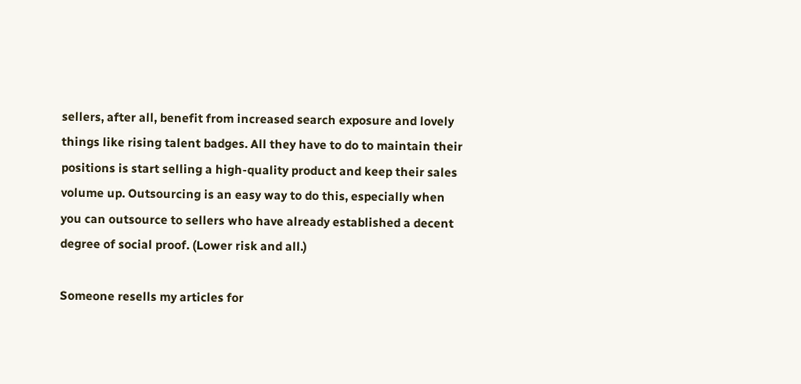sellers, after all, benefit from increased search exposure and lovely things like rising talent badges. All they have to do to maintain their positions is start selling a high-quality product and keep their sales volume up. Outsourcing is an easy way to do this, especially when you can outsource to sellers who have already established a decent degree of social proof. (Lower risk and all.)

Someone resells my articles for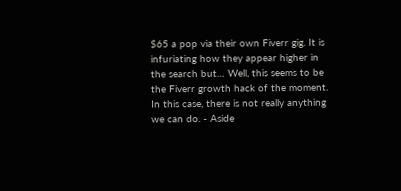$65 a pop via their own Fiverr gig. It is infuriating how they appear higher in the search but… Well, this seems to be the Fiverr growth hack of the moment. In this case, there is not really anything we can do. - Aside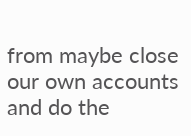from maybe close our own accounts and do the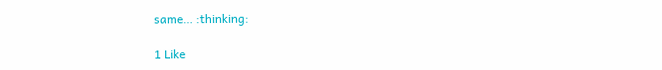same… :thinking:

1 Like